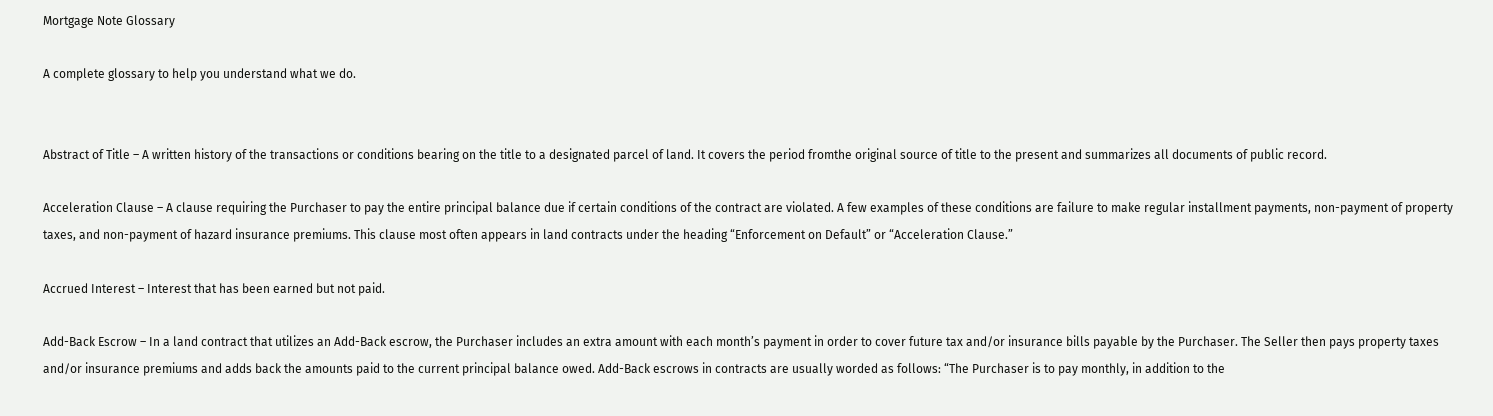Mortgage Note Glossary

A complete glossary to help you understand what we do.


Abstract of Title – A written history of the transactions or conditions bearing on the title to a designated parcel of land. It covers the period fromthe original source of title to the present and summarizes all documents of public record.

Acceleration Clause – A clause requiring the Purchaser to pay the entire principal balance due if certain conditions of the contract are violated. A few examples of these conditions are failure to make regular installment payments, non-payment of property taxes, and non-payment of hazard insurance premiums. This clause most often appears in land contracts under the heading “Enforcement on Default” or “Acceleration Clause.”

Accrued Interest – Interest that has been earned but not paid.

Add-Back Escrow – In a land contract that utilizes an Add-Back escrow, the Purchaser includes an extra amount with each month’s payment in order to cover future tax and/or insurance bills payable by the Purchaser. The Seller then pays property taxes and/or insurance premiums and adds back the amounts paid to the current principal balance owed. Add-Back escrows in contracts are usually worded as follows: “The Purchaser is to pay monthly, in addition to the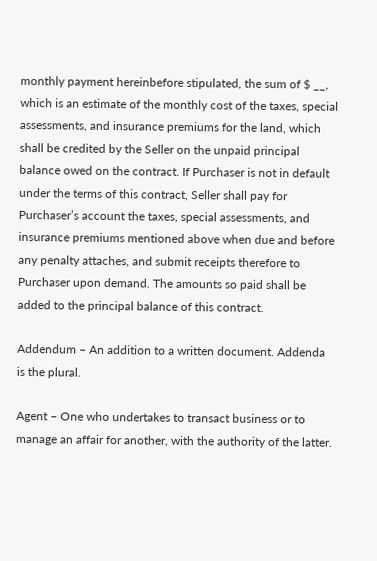monthly payment hereinbefore stipulated, the sum of $ __, which is an estimate of the monthly cost of the taxes, special assessments, and insurance premiums for the land, which shall be credited by the Seller on the unpaid principal balance owed on the contract. If Purchaser is not in default under the terms of this contract, Seller shall pay for Purchaser’s account the taxes, special assessments, and insurance premiums mentioned above when due and before any penalty attaches, and submit receipts therefore to Purchaser upon demand. The amounts so paid shall be added to the principal balance of this contract.

Addendum – An addition to a written document. Addenda is the plural.

Agent – One who undertakes to transact business or to manage an affair for another, with the authority of the latter.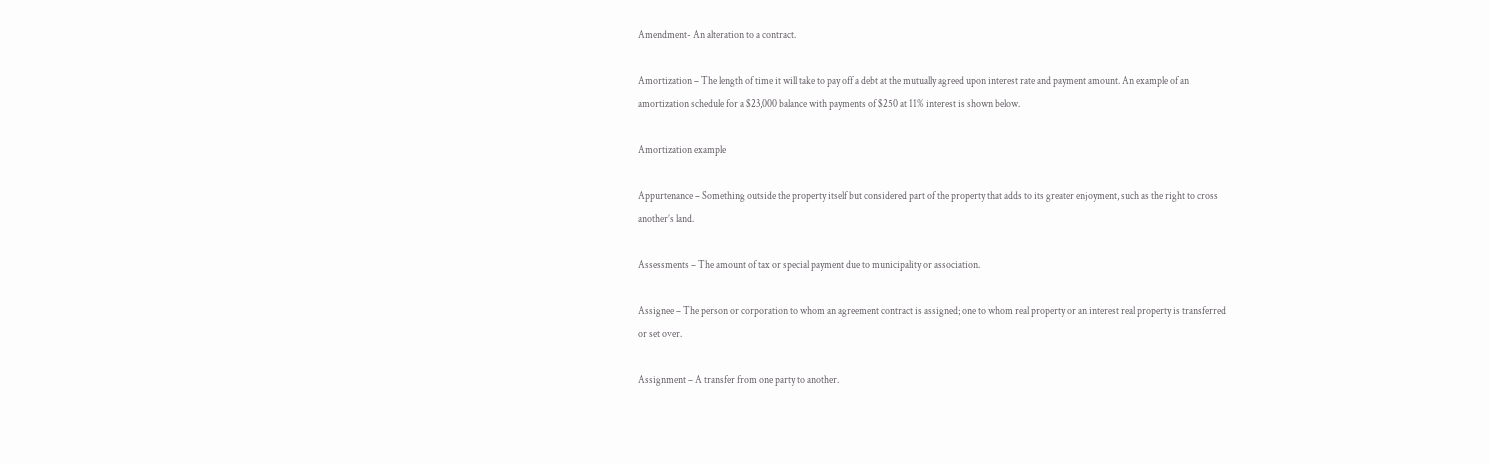Amendment- An alteration to a contract.

Amortization – The length of time it will take to pay off a debt at the mutually agreed upon interest rate and payment amount. An example of an amortization schedule for a $23,000 balance with payments of $250 at 11% interest is shown below.

Amortization example

Appurtenance – Something outside the property itself but considered part of the property that adds to its greater enjoyment, such as the right to cross another’s land.

Assessments – The amount of tax or special payment due to municipality or association.

Assignee – The person or corporation to whom an agreement contract is assigned; one to whom real property or an interest real property is transferred or set over.

Assignment – A transfer from one party to another.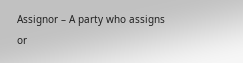Assignor – A party who assigns or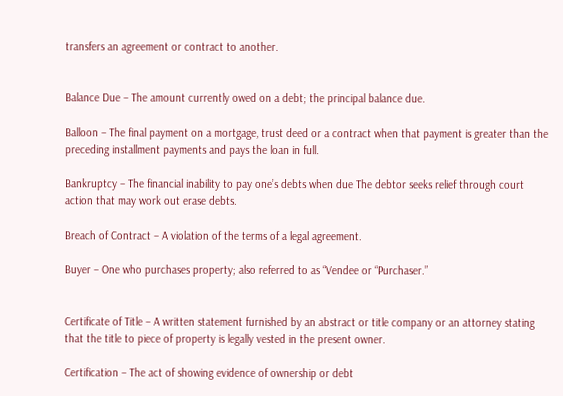transfers an agreement or contract to another.


Balance Due – The amount currently owed on a debt; the principal balance due.

Balloon – The final payment on a mortgage, trust deed or a contract when that payment is greater than the preceding installment payments and pays the loan in full.

Bankruptcy – The financial inability to pay one’s debts when due The debtor seeks relief through court action that may work out erase debts.

Breach of Contract – A violation of the terms of a legal agreement.

Buyer – One who purchases property; also referred to as “Vendee or “Purchaser.”


Certificate of Title – A written statement furnished by an abstract or title company or an attorney stating that the title to piece of property is legally vested in the present owner.

Certification – The act of showing evidence of ownership or debt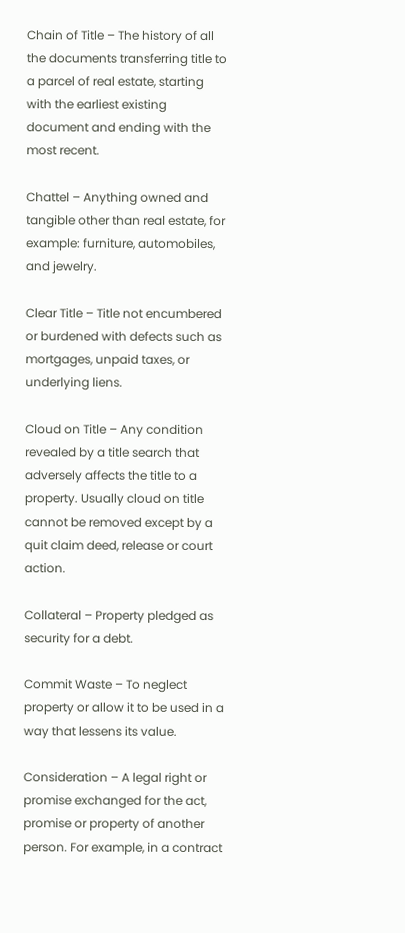Chain of Title – The history of all the documents transferring title to a parcel of real estate, starting with the earliest existing document and ending with the most recent.

Chattel – Anything owned and tangible other than real estate, for example: furniture, automobiles, and jewelry.

Clear Title – Title not encumbered or burdened with defects such as mortgages, unpaid taxes, or underlying liens.

Cloud on Title – Any condition revealed by a title search that adversely affects the title to a property. Usually cloud on title cannot be removed except by a quit claim deed, release or court action.

Collateral – Property pledged as security for a debt.

Commit Waste – To neglect property or allow it to be used in a way that lessens its value.

Consideration – A legal right or promise exchanged for the act, promise or property of another person. For example, in a contract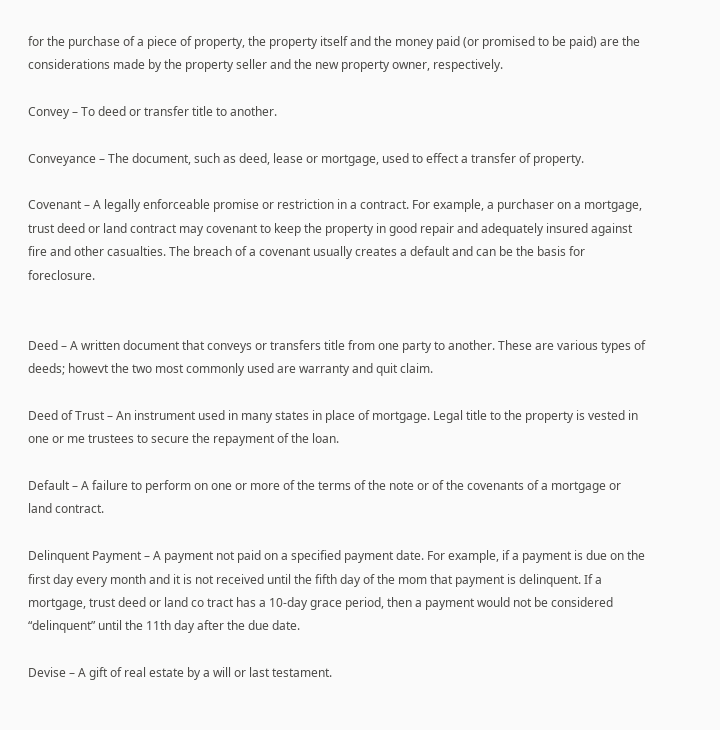for the purchase of a piece of property, the property itself and the money paid (or promised to be paid) are the considerations made by the property seller and the new property owner, respectively.

Convey – To deed or transfer title to another.

Conveyance – The document, such as deed, lease or mortgage, used to effect a transfer of property.

Covenant – A legally enforceable promise or restriction in a contract. For example, a purchaser on a mortgage, trust deed or land contract may covenant to keep the property in good repair and adequately insured against fire and other casualties. The breach of a covenant usually creates a default and can be the basis for foreclosure.


Deed – A written document that conveys or transfers title from one party to another. These are various types of deeds; howevt the two most commonly used are warranty and quit claim.

Deed of Trust – An instrument used in many states in place of mortgage. Legal title to the property is vested in one or me trustees to secure the repayment of the loan.

Default – A failure to perform on one or more of the terms of the note or of the covenants of a mortgage or land contract.

Delinquent Payment – A payment not paid on a specified payment date. For example, if a payment is due on the first day every month and it is not received until the fifth day of the mom that payment is delinquent. If a mortgage, trust deed or land co tract has a 10-day grace period, then a payment would not be considered “delinquent” until the 11th day after the due date.

Devise – A gift of real estate by a will or last testament.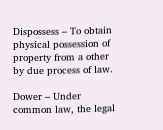Dispossess – To obtain physical possession of property from a other by due process of law.

Dower – Under common law, the legal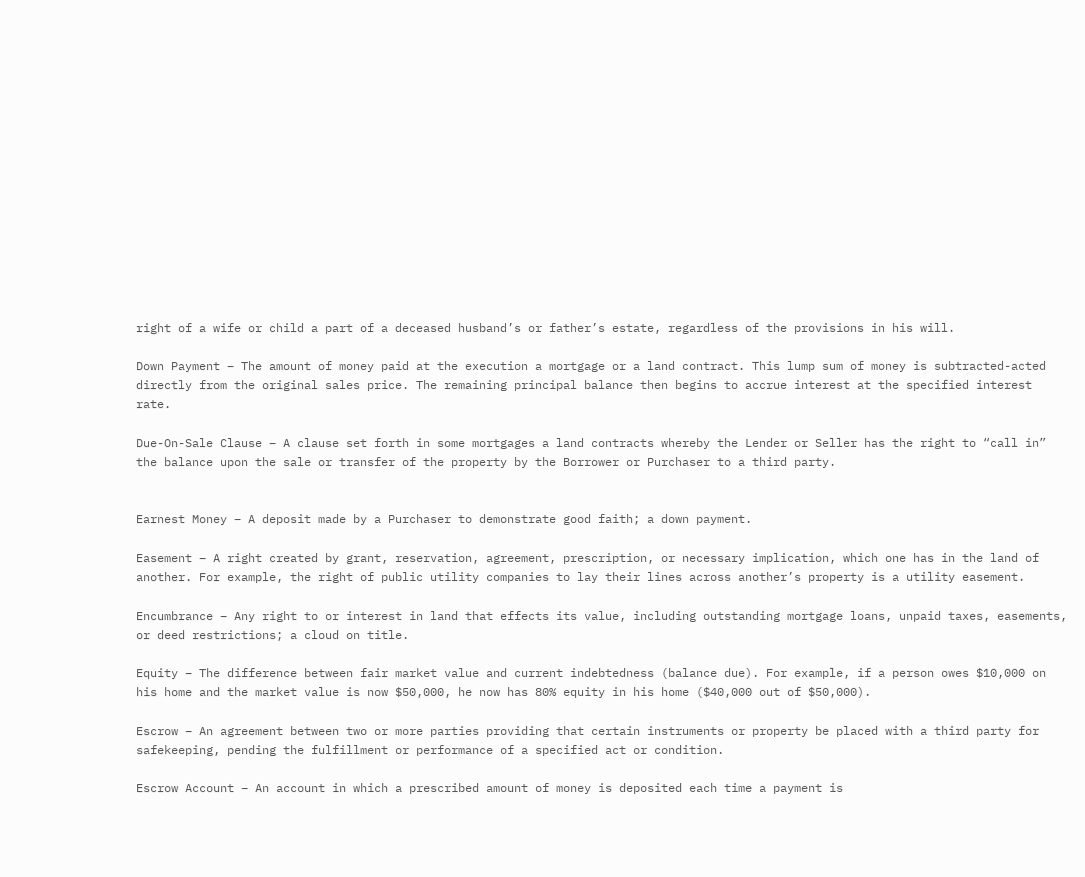right of a wife or child a part of a deceased husband’s or father’s estate, regardless of the provisions in his will.

Down Payment – The amount of money paid at the execution a mortgage or a land contract. This lump sum of money is subtracted-acted directly from the original sales price. The remaining principal balance then begins to accrue interest at the specified interest rate.

Due-On-Sale Clause – A clause set forth in some mortgages a land contracts whereby the Lender or Seller has the right to “call in” the balance upon the sale or transfer of the property by the Borrower or Purchaser to a third party.


Earnest Money – A deposit made by a Purchaser to demonstrate good faith; a down payment.

Easement – A right created by grant, reservation, agreement, prescription, or necessary implication, which one has in the land of another. For example, the right of public utility companies to lay their lines across another’s property is a utility easement.

Encumbrance – Any right to or interest in land that effects its value, including outstanding mortgage loans, unpaid taxes, easements, or deed restrictions; a cloud on title.

Equity – The difference between fair market value and current indebtedness (balance due). For example, if a person owes $10,000 on his home and the market value is now $50,000, he now has 80% equity in his home ($40,000 out of $50,000).

Escrow – An agreement between two or more parties providing that certain instruments or property be placed with a third party for safekeeping, pending the fulfillment or performance of a specified act or condition.

Escrow Account – An account in which a prescribed amount of money is deposited each time a payment is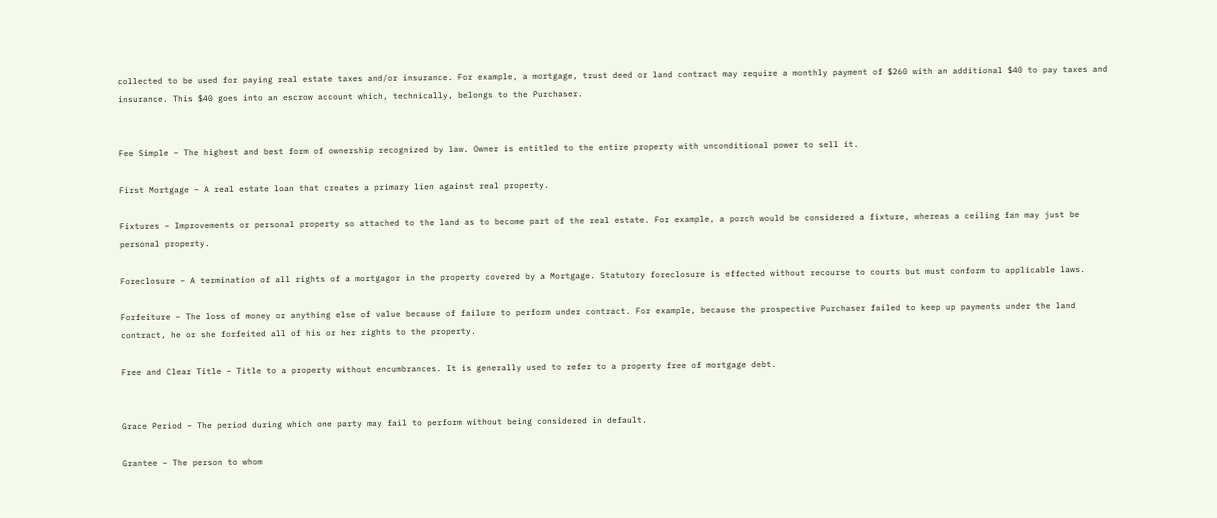collected to be used for paying real estate taxes and/or insurance. For example, a mortgage, trust deed or land contract may require a monthly payment of $260 with an additional $40 to pay taxes and insurance. This $40 goes into an escrow account which, technically, belongs to the Purchaser.


Fee Simple – The highest and best form of ownership recognized by law. Owner is entitled to the entire property with unconditional power to sell it.

First Mortgage – A real estate loan that creates a primary lien against real property.

Fixtures – Improvements or personal property so attached to the land as to become part of the real estate. For example, a porch would be considered a fixture, whereas a ceiling fan may just be personal property.

Foreclosure – A termination of all rights of a mortgagor in the property covered by a Mortgage. Statutory foreclosure is effected without recourse to courts but must conform to applicable laws.

Forfeiture – The loss of money or anything else of value because of failure to perform under contract. For example, because the prospective Purchaser failed to keep up payments under the land contract, he or she forfeited all of his or her rights to the property.

Free and Clear Title – Title to a property without encumbrances. It is generally used to refer to a property free of mortgage debt.


Grace Period – The period during which one party may fail to perform without being considered in default.

Grantee – The person to whom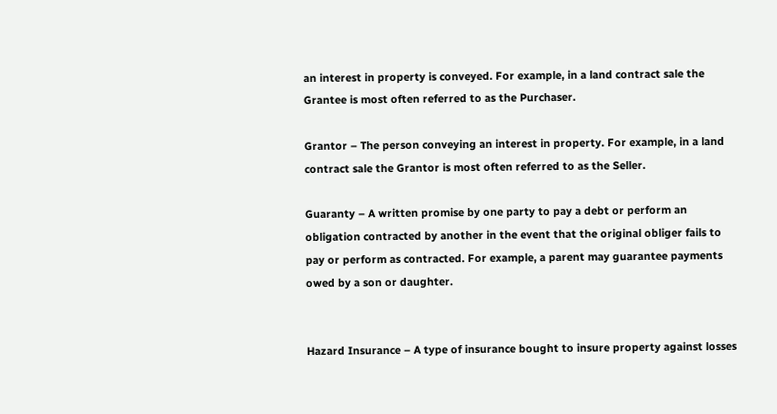an interest in property is conveyed. For example, in a land contract sale the Grantee is most often referred to as the Purchaser.

Grantor – The person conveying an interest in property. For example, in a land contract sale the Grantor is most often referred to as the Seller.

Guaranty – A written promise by one party to pay a debt or perform an obligation contracted by another in the event that the original obliger fails to pay or perform as contracted. For example, a parent may guarantee payments owed by a son or daughter.


Hazard Insurance – A type of insurance bought to insure property against losses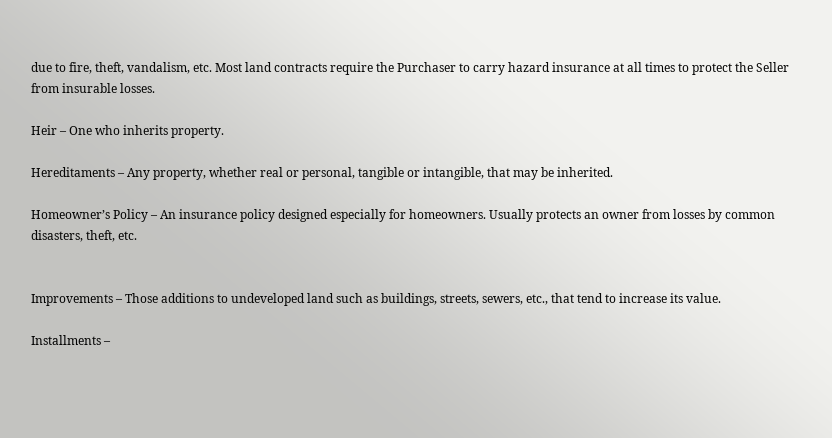due to fire, theft, vandalism, etc. Most land contracts require the Purchaser to carry hazard insurance at all times to protect the Seller from insurable losses.

Heir – One who inherits property.

Hereditaments – Any property, whether real or personal, tangible or intangible, that may be inherited.

Homeowner’s Policy – An insurance policy designed especially for homeowners. Usually protects an owner from losses by common disasters, theft, etc.


Improvements – Those additions to undeveloped land such as buildings, streets, sewers, etc., that tend to increase its value.

Installments –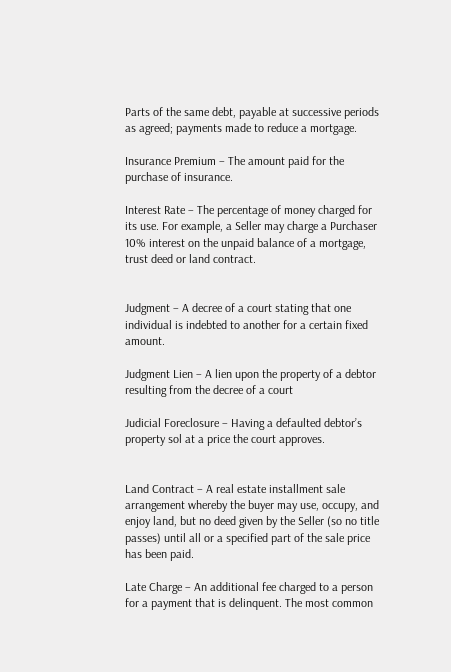Parts of the same debt, payable at successive periods as agreed; payments made to reduce a mortgage.

Insurance Premium – The amount paid for the purchase of insurance.

Interest Rate – The percentage of money charged for its use. For example, a Seller may charge a Purchaser 10% interest on the unpaid balance of a mortgage, trust deed or land contract.


Judgment – A decree of a court stating that one individual is indebted to another for a certain fixed amount.

Judgment Lien – A lien upon the property of a debtor resulting from the decree of a court

Judicial Foreclosure – Having a defaulted debtor’s property sol at a price the court approves.


Land Contract – A real estate installment sale arrangement whereby the buyer may use, occupy, and enjoy land, but no deed given by the Seller (so no title passes) until all or a specified part of the sale price has been paid.

Late Charge – An additional fee charged to a person for a payment that is delinquent. The most common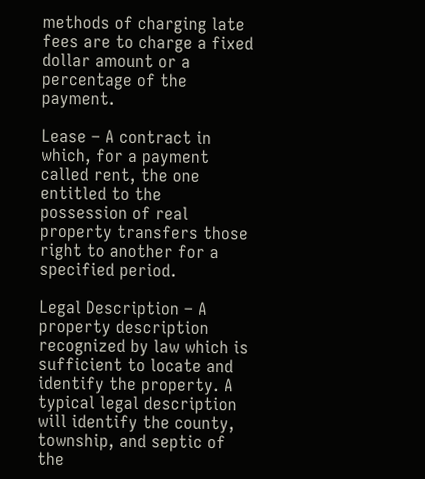methods of charging late fees are to charge a fixed dollar amount or a percentage of the payment.

Lease – A contract in which, for a payment called rent, the one entitled to the possession of real property transfers those right to another for a specified period.

Legal Description – A property description recognized by law which is sufficient to locate and identify the property. A typical legal description will identify the county, township, and septic of the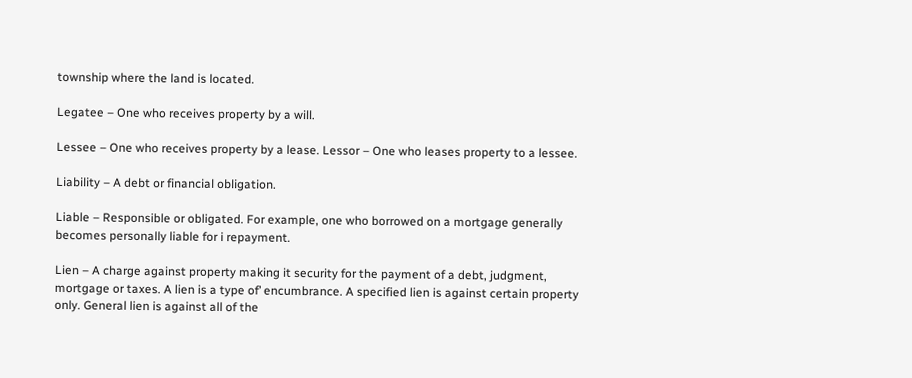township where the land is located.

Legatee – One who receives property by a will.

Lessee – One who receives property by a lease. Lessor – One who leases property to a lessee.

Liability – A debt or financial obligation.

Liable – Responsible or obligated. For example, one who borrowed on a mortgage generally becomes personally liable for i repayment.

Lien – A charge against property making it security for the payment of a debt, judgment, mortgage or taxes. A lien is a type of’ encumbrance. A specified lien is against certain property only. General lien is against all of the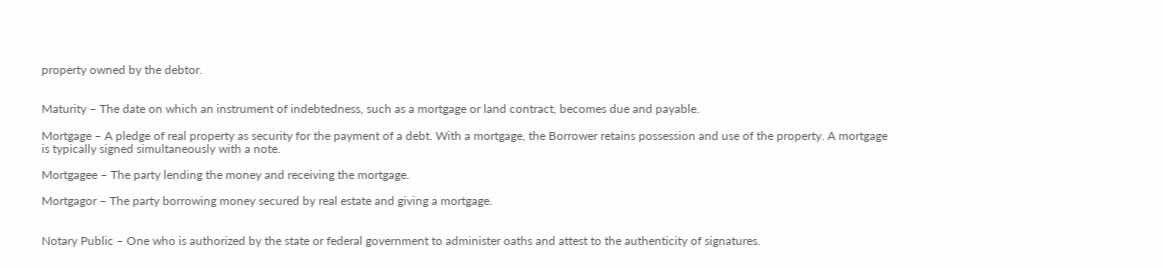property owned by the debtor.


Maturity – The date on which an instrument of indebtedness, such as a mortgage or land contract, becomes due and payable.

Mortgage – A pledge of real property as security for the payment of a debt. With a mortgage, the Borrower retains possession and use of the property. A mortgage is typically signed simultaneously with a note.

Mortgagee – The party lending the money and receiving the mortgage.

Mortgagor – The party borrowing money secured by real estate and giving a mortgage.


Notary Public – One who is authorized by the state or federal government to administer oaths and attest to the authenticity of signatures.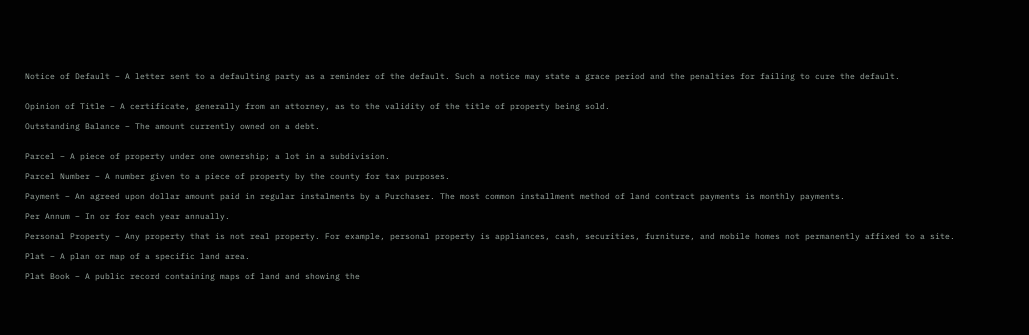Notice of Default – A letter sent to a defaulting party as a reminder of the default. Such a notice may state a grace period and the penalties for failing to cure the default.


Opinion of Title – A certificate, generally from an attorney, as to the validity of the title of property being sold.

Outstanding Balance – The amount currently owned on a debt.


Parcel – A piece of property under one ownership; a lot in a subdivision.

Parcel Number – A number given to a piece of property by the county for tax purposes.

Payment – An agreed upon dollar amount paid in regular instalments by a Purchaser. The most common installment method of land contract payments is monthly payments.

Per Annum – In or for each year annually.

Personal Property – Any property that is not real property. For example, personal property is appliances, cash, securities, furniture, and mobile homes not permanently affixed to a site.

Plat – A plan or map of a specific land area.

Plat Book – A public record containing maps of land and showing the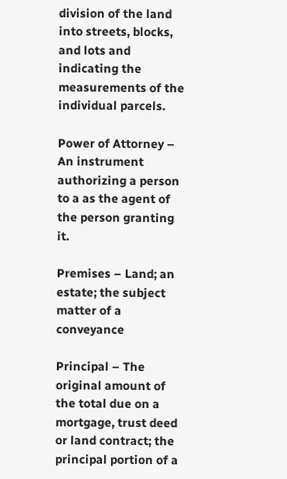division of the land into streets, blocks, and lots and indicating the measurements of the individual parcels.

Power of Attorney – An instrument authorizing a person to a as the agent of the person granting it.

Premises – Land; an estate; the subject matter of a conveyance

Principal – The original amount of the total due on a mortgage, trust deed or land contract; the principal portion of a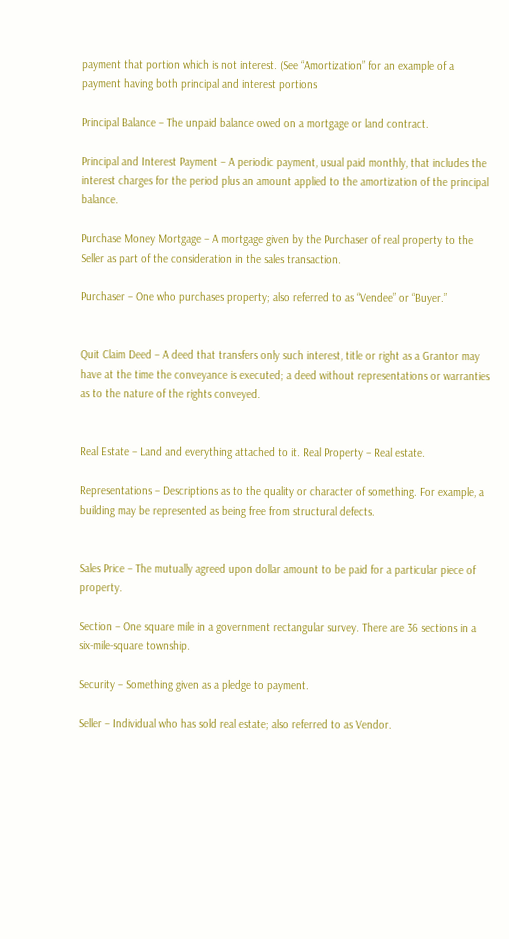payment that portion which is not interest. (See “Amortization” for an example of a payment having both principal and interest portions

Principal Balance – The unpaid balance owed on a mortgage or land contract.

Principal and Interest Payment – A periodic payment, usual paid monthly, that includes the interest charges for the period plus an amount applied to the amortization of the principal balance.

Purchase Money Mortgage – A mortgage given by the Purchaser of real property to the Seller as part of the consideration in the sales transaction.

Purchaser – One who purchases property; also referred to as “Vendee” or “Buyer.”


Quit Claim Deed – A deed that transfers only such interest, title or right as a Grantor may have at the time the conveyance is executed; a deed without representations or warranties as to the nature of the rights conveyed.


Real Estate – Land and everything attached to it. Real Property – Real estate.

Representations – Descriptions as to the quality or character of something. For example, a building may be represented as being free from structural defects.


Sales Price – The mutually agreed upon dollar amount to be paid for a particular piece of property.

Section – One square mile in a government rectangular survey. There are 36 sections in a six-mile-square township.

Security – Something given as a pledge to payment.

Seller – Individual who has sold real estate; also referred to as Vendor.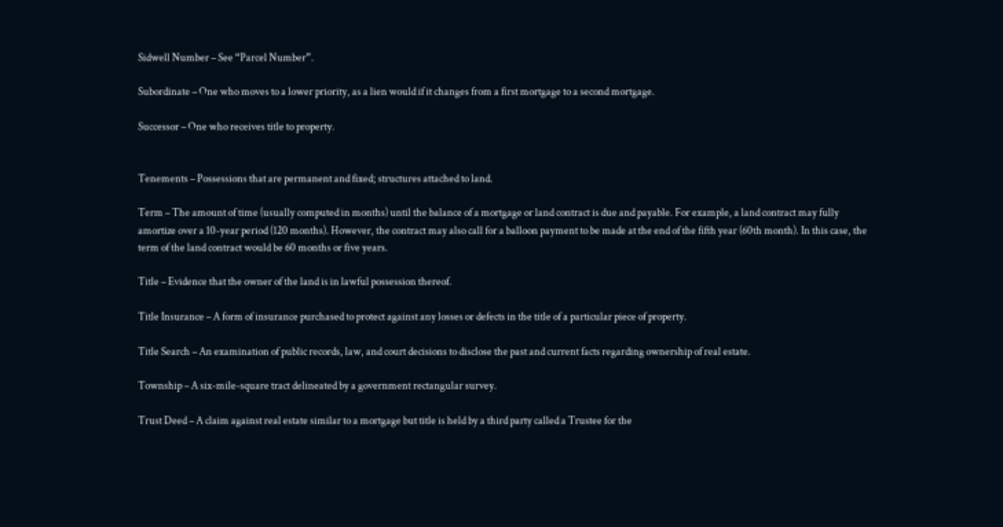Sidwell Number – See “Parcel Number”.

Subordinate – One who moves to a lower priority, as a lien would if it changes from a first mortgage to a second mortgage.

Successor – One who receives title to property.


Tenements – Possessions that are permanent and fixed; structures attached to land.

Term – The amount of time (usually computed in months) until the balance of a mortgage or land contract is due and payable. For example, a land contract may fully amortize over a 10-year period (120 months). However, the contract may also call for a balloon payment to be made at the end of the fifth year (60th month). In this case, the term of the land contract would be 60 months or five years.

Title – Evidence that the owner of the land is in lawful possession thereof.

Title Insurance – A form of insurance purchased to protect against any losses or defects in the title of a particular piece of property.

Title Search – An examination of public records, law, and court decisions to disclose the past and current facts regarding ownership of real estate.

Township – A six-mile-square tract delineated by a government rectangular survey.

Trust Deed – A claim against real estate similar to a mortgage but title is held by a third party called a Trustee for the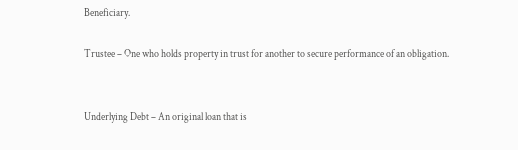Beneficiary.

Trustee – One who holds property in trust for another to secure performance of an obligation.


Underlying Debt – An original loan that is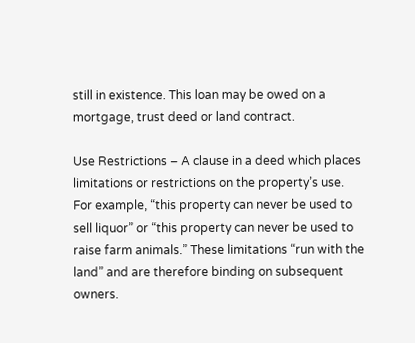still in existence. This loan may be owed on a mortgage, trust deed or land contract.

Use Restrictions – A clause in a deed which places limitations or restrictions on the property’s use. For example, “this property can never be used to sell liquor” or “this property can never be used to raise farm animals.” These limitations “run with the land” and are therefore binding on subsequent owners.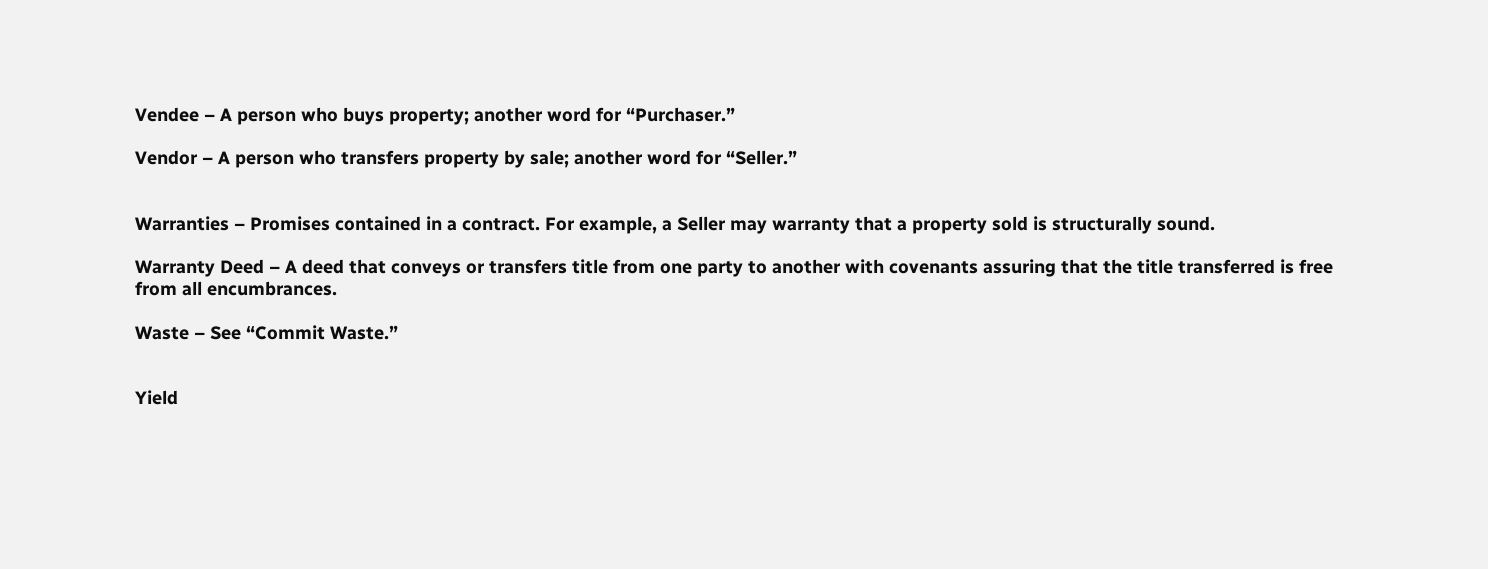Vendee – A person who buys property; another word for “Purchaser.”

Vendor – A person who transfers property by sale; another word for “Seller.”


Warranties – Promises contained in a contract. For example, a Seller may warranty that a property sold is structurally sound.

Warranty Deed – A deed that conveys or transfers title from one party to another with covenants assuring that the title transferred is free from all encumbrances.

Waste – See “Commit Waste.”


Yield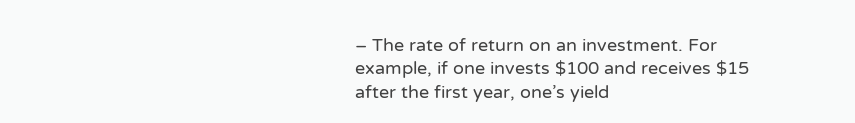– The rate of return on an investment. For example, if one invests $100 and receives $15 after the first year, one’s yield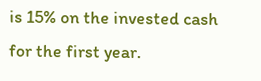is 15% on the invested cash for the first year.